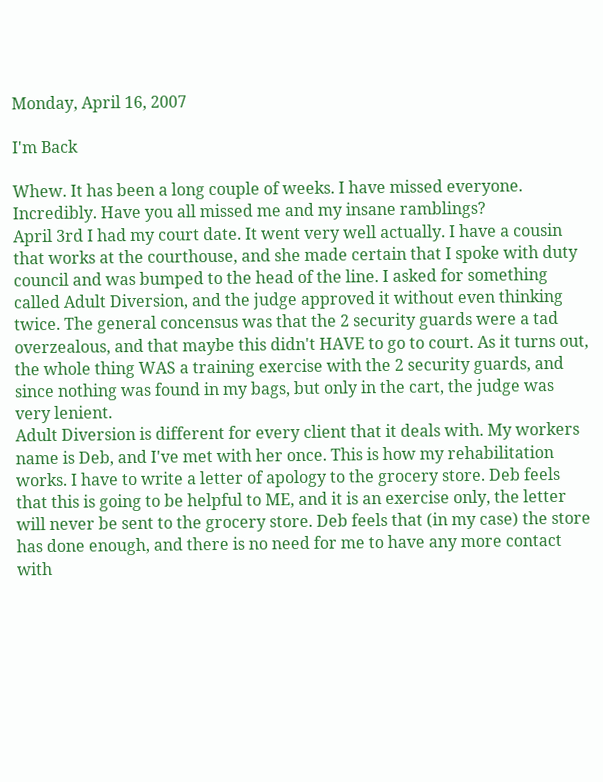Monday, April 16, 2007

I'm Back

Whew. It has been a long couple of weeks. I have missed everyone. Incredibly. Have you all missed me and my insane ramblings?
April 3rd I had my court date. It went very well actually. I have a cousin that works at the courthouse, and she made certain that I spoke with duty council and was bumped to the head of the line. I asked for something called Adult Diversion, and the judge approved it without even thinking twice. The general concensus was that the 2 security guards were a tad overzealous, and that maybe this didn't HAVE to go to court. As it turns out, the whole thing WAS a training exercise with the 2 security guards, and since nothing was found in my bags, but only in the cart, the judge was very lenient.
Adult Diversion is different for every client that it deals with. My workers name is Deb, and I've met with her once. This is how my rehabilitation works. I have to write a letter of apology to the grocery store. Deb feels that this is going to be helpful to ME, and it is an exercise only, the letter will never be sent to the grocery store. Deb feels that (in my case) the store has done enough, and there is no need for me to have any more contact with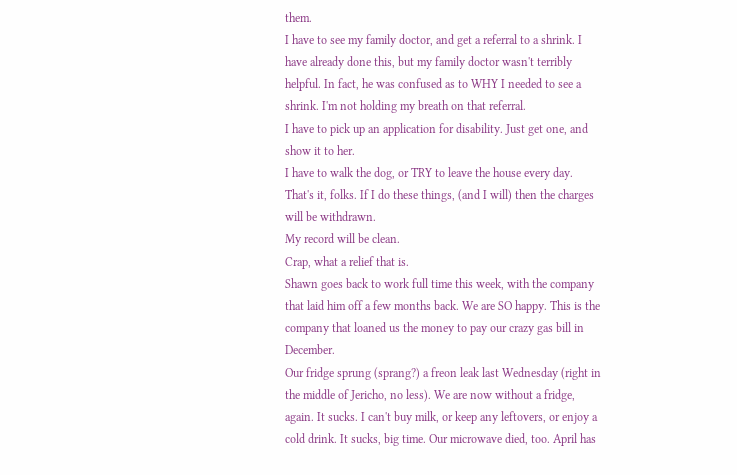them.
I have to see my family doctor, and get a referral to a shrink. I have already done this, but my family doctor wasn't terribly helpful. In fact, he was confused as to WHY I needed to see a shrink. I'm not holding my breath on that referral.
I have to pick up an application for disability. Just get one, and show it to her.
I have to walk the dog, or TRY to leave the house every day.
That's it, folks. If I do these things, (and I will) then the charges will be withdrawn.
My record will be clean.
Crap, what a relief that is.
Shawn goes back to work full time this week, with the company that laid him off a few months back. We are SO happy. This is the company that loaned us the money to pay our crazy gas bill in December.
Our fridge sprung (sprang?) a freon leak last Wednesday (right in the middle of Jericho, no less). We are now without a fridge, again. It sucks. I can't buy milk, or keep any leftovers, or enjoy a cold drink. It sucks, big time. Our microwave died, too. April has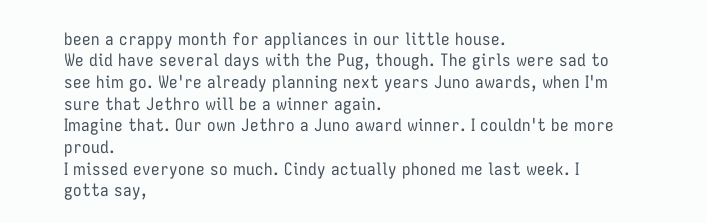been a crappy month for appliances in our little house.
We did have several days with the Pug, though. The girls were sad to see him go. We're already planning next years Juno awards, when I'm sure that Jethro will be a winner again.
Imagine that. Our own Jethro a Juno award winner. I couldn't be more proud.
I missed everyone so much. Cindy actually phoned me last week. I gotta say,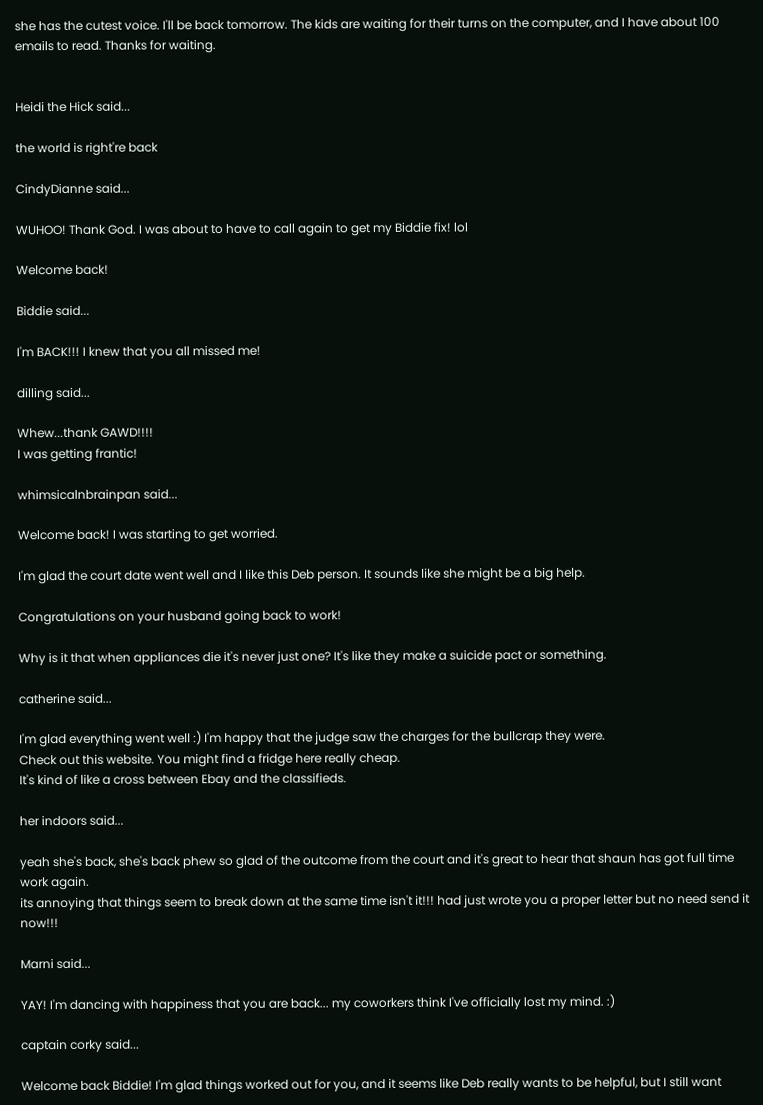she has the cutest voice. I'll be back tomorrow. The kids are waiting for their turns on the computer, and I have about 100 emails to read. Thanks for waiting.


Heidi the Hick said...

the world is right're back

CindyDianne said...

WUHOO! Thank God. I was about to have to call again to get my Biddie fix! lol

Welcome back!

Biddie said...

I'm BACK!!! I knew that you all missed me!

dilling said...

Whew...thank GAWD!!!!
I was getting frantic!

whimsicalnbrainpan said...

Welcome back! I was starting to get worried.

I'm glad the court date went well and I like this Deb person. It sounds like she might be a big help.

Congratulations on your husband going back to work!

Why is it that when appliances die it's never just one? It's like they make a suicide pact or something.

catherine said...

I'm glad everything went well :) I'm happy that the judge saw the charges for the bullcrap they were.
Check out this website. You might find a fridge here really cheap.
It's kind of like a cross between Ebay and the classifieds.

her indoors said...

yeah she's back, she's back phew so glad of the outcome from the court and it's great to hear that shaun has got full time work again.
its annoying that things seem to break down at the same time isn't it!!! had just wrote you a proper letter but no need send it now!!!

Marni said...

YAY! I'm dancing with happiness that you are back... my coworkers think I've officially lost my mind. :)

captain corky said...

Welcome back Biddie! I'm glad things worked out for you, and it seems like Deb really wants to be helpful, but I still want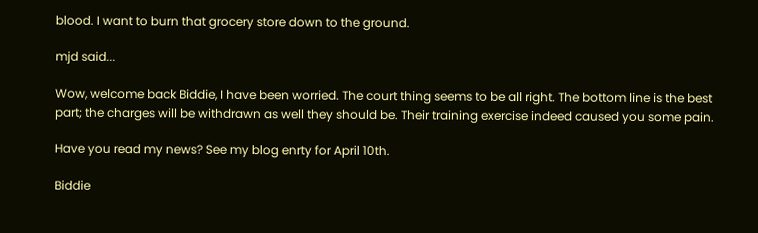blood. I want to burn that grocery store down to the ground.

mjd said...

Wow, welcome back Biddie, I have been worried. The court thing seems to be all right. The bottom line is the best part; the charges will be withdrawn as well they should be. Their training exercise indeed caused you some pain.

Have you read my news? See my blog enrty for April 10th.

Biddie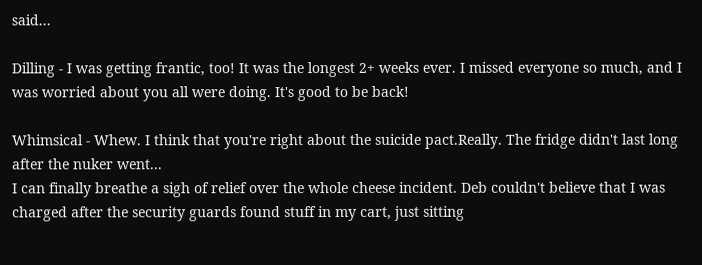said...

Dilling - I was getting frantic, too! It was the longest 2+ weeks ever. I missed everyone so much, and I was worried about you all were doing. It's good to be back!

Whimsical - Whew. I think that you're right about the suicide pact.Really. The fridge didn't last long after the nuker went...
I can finally breathe a sigh of relief over the whole cheese incident. Deb couldn't believe that I was charged after the security guards found stuff in my cart, just sitting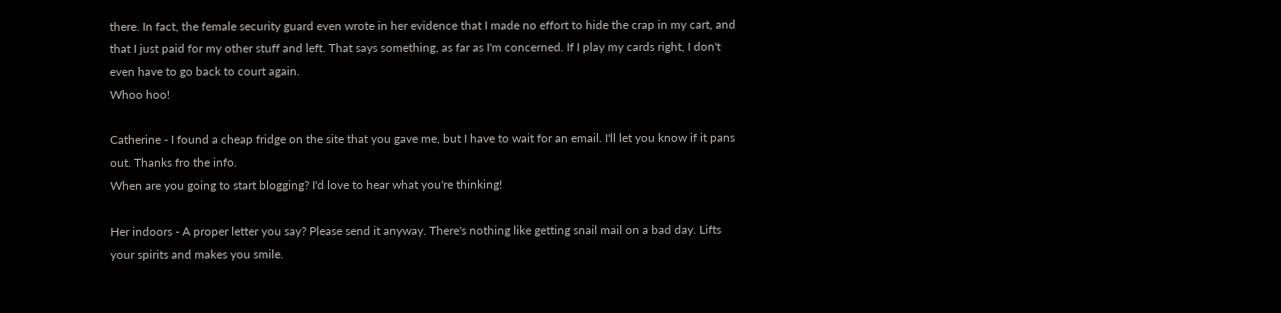there. In fact, the female security guard even wrote in her evidence that I made no effort to hide the crap in my cart, and that I just paid for my other stuff and left. That says something, as far as I'm concerned. If I play my cards right, I don't even have to go back to court again.
Whoo hoo!

Catherine - I found a cheap fridge on the site that you gave me, but I have to wait for an email. I'll let you know if it pans out. Thanks fro the info.
When are you going to start blogging? I'd love to hear what you're thinking!

Her indoors - A proper letter you say? Please send it anyway. There's nothing like getting snail mail on a bad day. Lifts your spirits and makes you smile.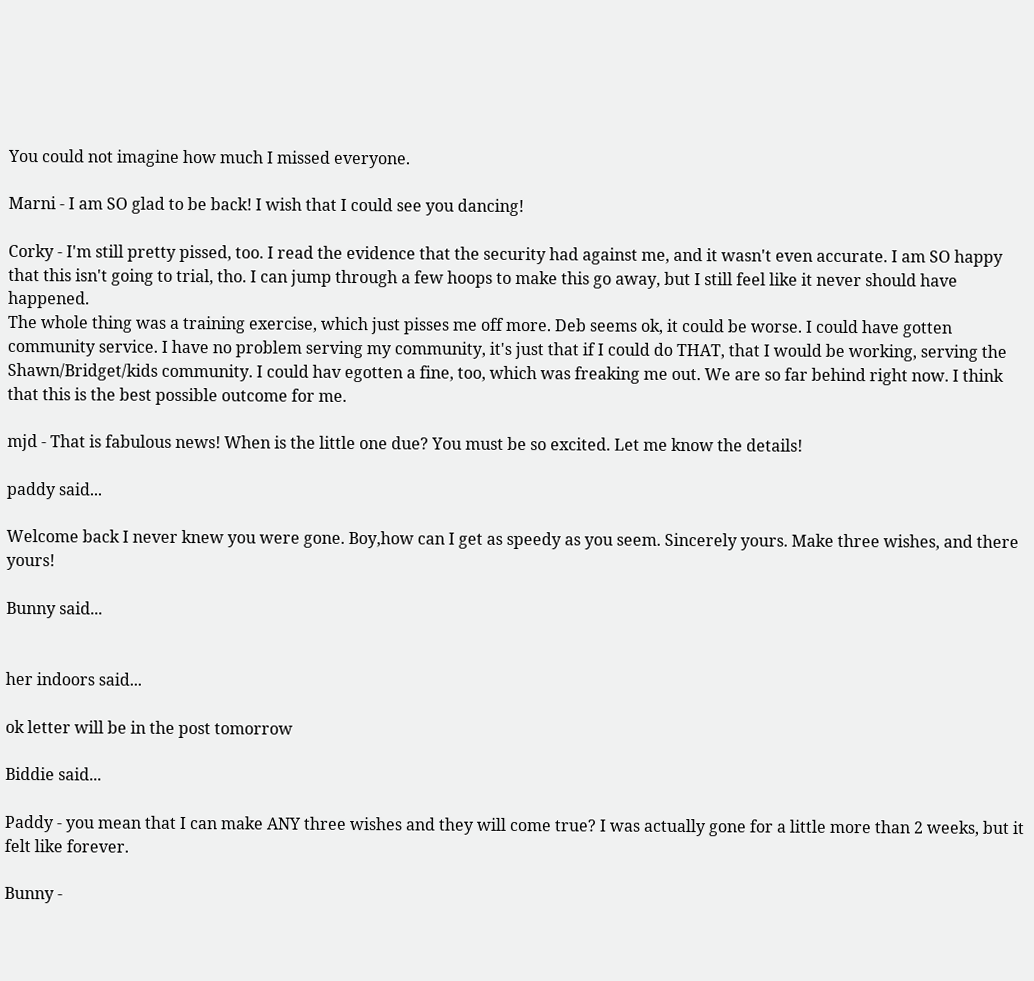You could not imagine how much I missed everyone.

Marni - I am SO glad to be back! I wish that I could see you dancing!

Corky - I'm still pretty pissed, too. I read the evidence that the security had against me, and it wasn't even accurate. I am SO happy that this isn't going to trial, tho. I can jump through a few hoops to make this go away, but I still feel like it never should have happened.
The whole thing was a training exercise, which just pisses me off more. Deb seems ok, it could be worse. I could have gotten community service. I have no problem serving my community, it's just that if I could do THAT, that I would be working, serving the Shawn/Bridget/kids community. I could hav egotten a fine, too, which was freaking me out. We are so far behind right now. I think that this is the best possible outcome for me.

mjd - That is fabulous news! When is the little one due? You must be so excited. Let me know the details!

paddy said...

Welcome back I never knew you were gone. Boy,how can I get as speedy as you seem. Sincerely yours. Make three wishes, and there yours!

Bunny said...


her indoors said...

ok letter will be in the post tomorrow

Biddie said...

Paddy - you mean that I can make ANY three wishes and they will come true? I was actually gone for a little more than 2 weeks, but it felt like forever.

Bunny -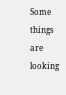Some things are looking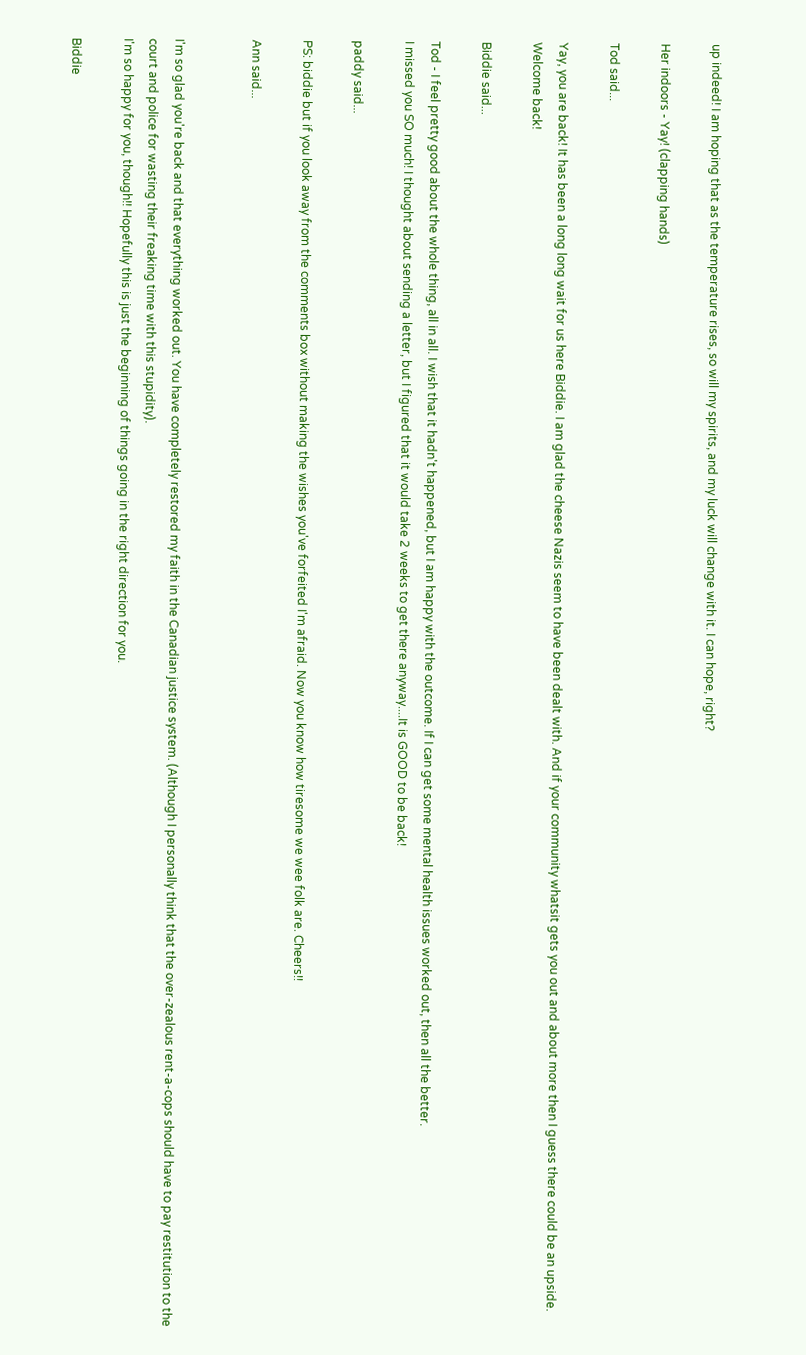up indeed! I am hoping that as the temperature rises, so will my spirits, and my luck will change with it. I can hope, right?

Her indoors - Yay! (clapping hands)

Tod said...

Yay, you are back! It has been a long long wait for us here Biddie. I am glad the cheese Nazis seem to have been dealt with. And if your community whatsit gets you out and about more then I guess there could be an upside. Welcome back!

Biddie said...

Tod - I feel pretty good about the whole thing, all in all. I wish that it hadn't happened, but I am happy with the outcome. If I can get some mental health issues worked out, then all the better.
I missed you SO much! I thought about sending a letter, but I figured that it would take 2 weeks to get there anyway....It is GOOD to be back!

paddy said...

PS: biddie but if you look away from the comments box without making the wishes you've forfeited I'm afraid. Now you know how tiresome we wee folk are. Cheers!!

Ann said...


I'm so glad you're back and that everything worked out. You have completely restored my faith in the Canadian justice system. (Although I personally think that the over-zealous rent-a-cops should have to pay restitution to the court and police for wasting their freaking time with this stupidity).
I'm so happy for you, though!! Hopefully this is just the beginning of things going in the right direction for you.

Biddie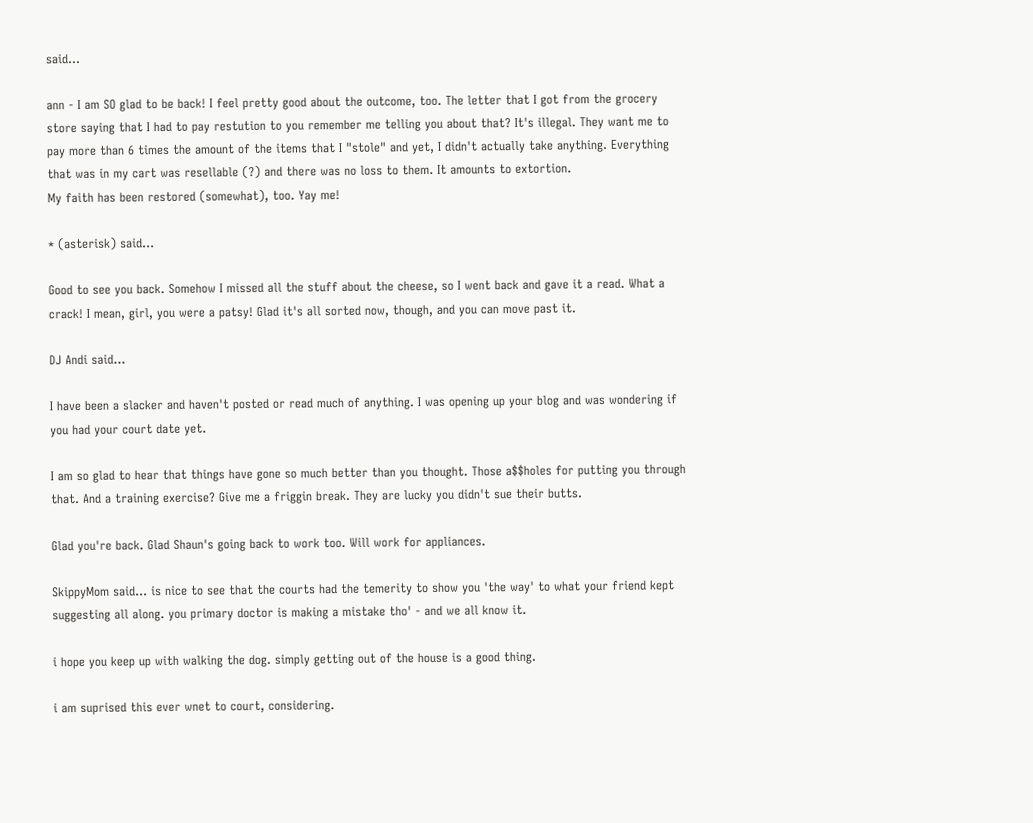said...

ann - I am SO glad to be back! I feel pretty good about the outcome, too. The letter that I got from the grocery store saying that I had to pay restution to you remember me telling you about that? It's illegal. They want me to pay more than 6 times the amount of the items that I "stole" and yet, I didn't actually take anything. Everything that was in my cart was resellable (?) and there was no loss to them. It amounts to extortion.
My faith has been restored (somewhat), too. Yay me!

* (asterisk) said...

Good to see you back. Somehow I missed all the stuff about the cheese, so I went back and gave it a read. What a crack! I mean, girl, you were a patsy! Glad it's all sorted now, though, and you can move past it.

DJ Andi said...

I have been a slacker and haven't posted or read much of anything. I was opening up your blog and was wondering if you had your court date yet.

I am so glad to hear that things have gone so much better than you thought. Those a$$holes for putting you through that. And a training exercise? Give me a friggin break. They are lucky you didn't sue their butts.

Glad you're back. Glad Shaun's going back to work too. Will work for appliances.

SkippyMom said... is nice to see that the courts had the temerity to show you 'the way' to what your friend kept suggesting all along. you primary doctor is making a mistake tho' - and we all know it.

i hope you keep up with walking the dog. simply getting out of the house is a good thing.

i am suprised this ever wnet to court, considering.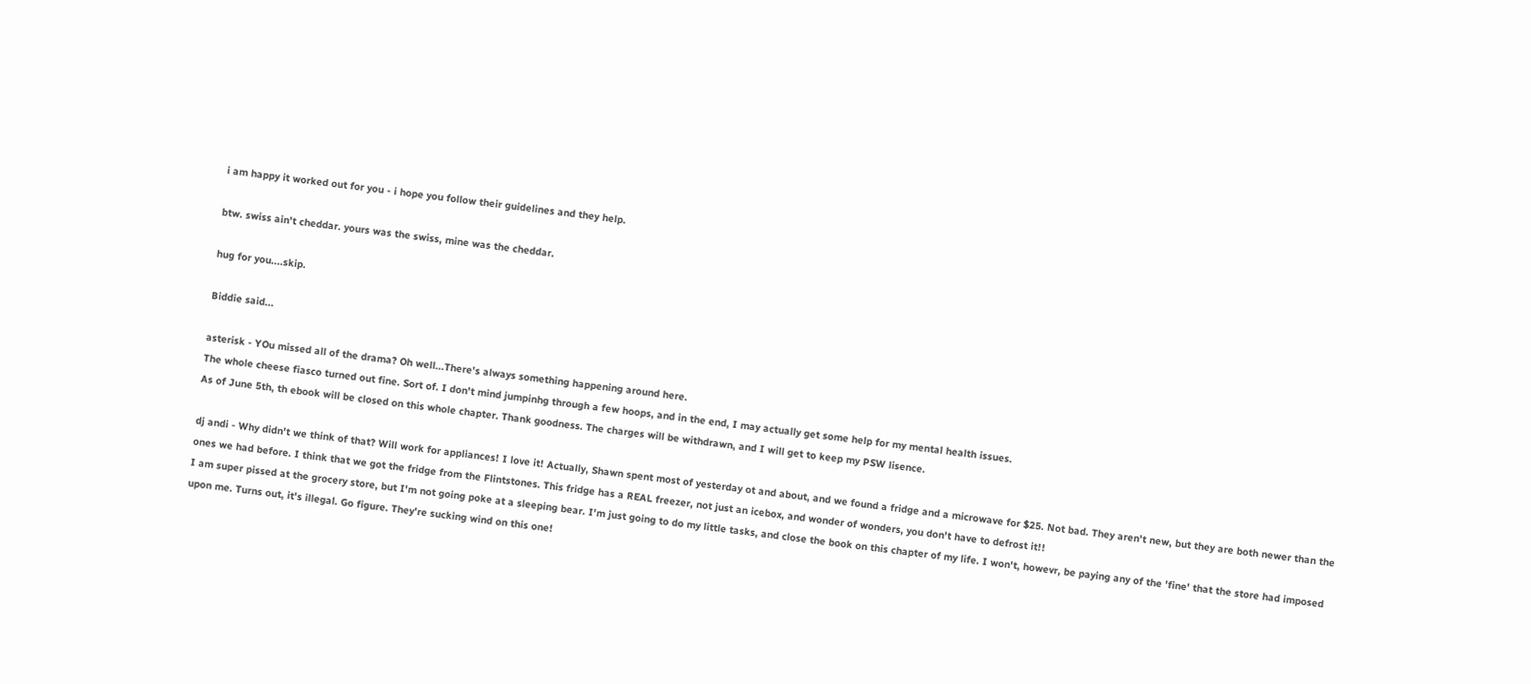i am happy it worked out for you - i hope you follow their guidelines and they help.

btw. swiss ain't cheddar. yours was the swiss, mine was the cheddar.

hug for you....skip.

Biddie said...

asterisk - YOu missed all of the drama? Oh well...There's always something happening around here.
The whole cheese fiasco turned out fine. Sort of. I don't mind jumpinhg through a few hoops, and in the end, I may actually get some help for my mental health issues.
As of June 5th, th ebook will be closed on this whole chapter. Thank goodness. The charges will be withdrawn, and I will get to keep my PSW lisence.

dj andi - Why didn't we think of that? Will work for appliances! I love it! Actually, Shawn spent most of yesterday ot and about, and we found a fridge and a microwave for $25. Not bad. They aren't new, but they are both newer than the ones we had before. I think that we got the fridge from the Flintstones. This fridge has a REAL freezer, not just an icebox, and wonder of wonders, you don't have to defrost it!!
I am super pissed at the grocery store, but I'm not going poke at a sleeping bear. I'm just going to do my little tasks, and close the book on this chapter of my life. I won't, howevr, be paying any of the 'fine' that the store had imposed upon me. Turns out, it's illegal. Go figure. They're sucking wind on this one!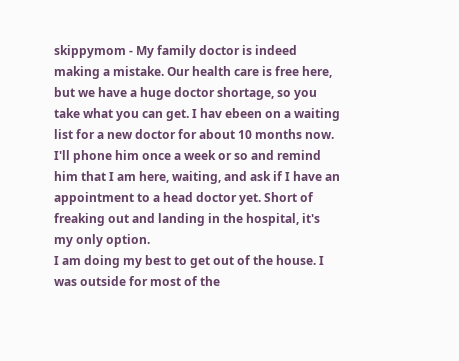skippymom - My family doctor is indeed making a mistake. Our health care is free here, but we have a huge doctor shortage, so you take what you can get. I hav ebeen on a waiting list for a new doctor for about 10 months now.
I'll phone him once a week or so and remind him that I am here, waiting, and ask if I have an appointment to a head doctor yet. Short of freaking out and landing in the hospital, it's my only option.
I am doing my best to get out of the house. I was outside for most of the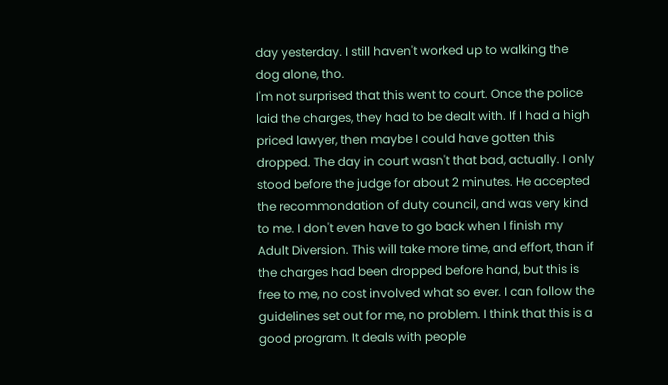day yesterday. I still haven't worked up to walking the dog alone, tho.
I'm not surprised that this went to court. Once the police laid the charges, they had to be dealt with. If I had a high priced lawyer, then maybe I could have gotten this dropped. The day in court wasn't that bad, actually. I only stood before the judge for about 2 minutes. He accepted the recommondation of duty council, and was very kind to me. I don't even have to go back when I finish my Adult Diversion. This will take more time, and effort, than if the charges had been dropped before hand, but this is free to me, no cost involved what so ever. I can follow the guidelines set out for me, no problem. I think that this is a good program. It deals with people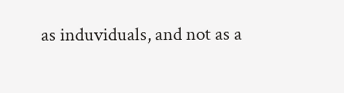as induviduals, and not as a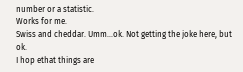number or a statistic.
Works for me.
Swiss and cheddar. Umm...ok. Not getting the joke here, but ok.
I hop ethat things are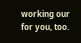working our for you, too.